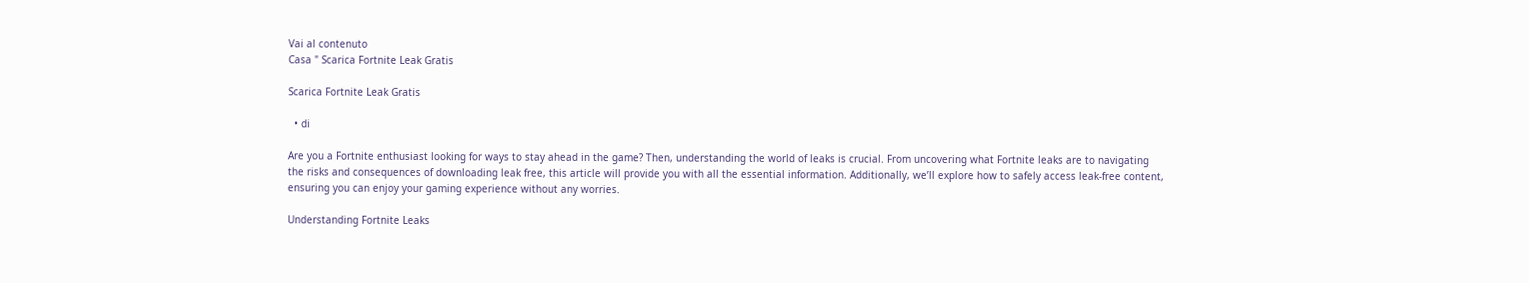Vai al contenuto
Casa " Scarica Fortnite Leak Gratis

Scarica Fortnite Leak Gratis

  • di

Are you a Fortnite enthusiast looking for ways to stay ahead in the game? Then, understanding the world of leaks is crucial. From uncovering what Fortnite leaks are to navigating the risks and consequences of downloading leak free, this article will provide you with all the essential information. Additionally, we’ll explore how to safely access leak-free content, ensuring you can enjoy your gaming experience without any worries.

Understanding Fortnite Leaks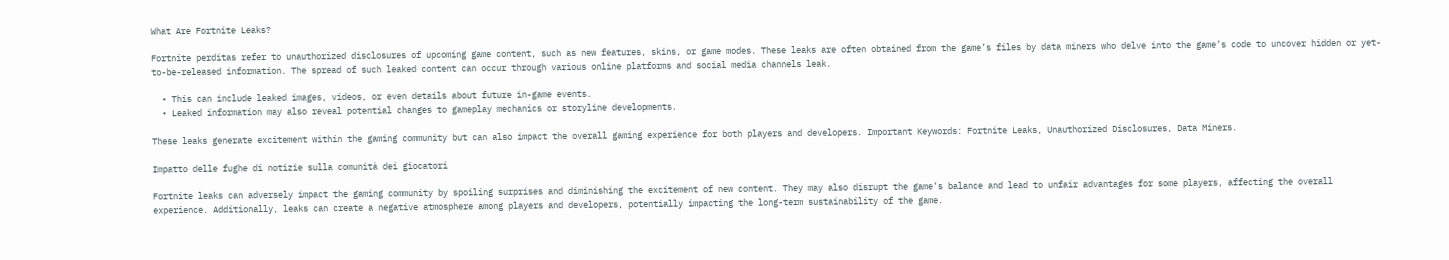What Are Fortnite Leaks?

Fortnite perditas refer to unauthorized disclosures of upcoming game content, such as new features, skins, or game modes. These leaks are often obtained from the game’s files by data miners who delve into the game’s code to uncover hidden or yet-to-be-released information. The spread of such leaked content can occur through various online platforms and social media channels leak.

  • This can include leaked images, videos, or even details about future in-game events.
  • Leaked information may also reveal potential changes to gameplay mechanics or storyline developments.

These leaks generate excitement within the gaming community but can also impact the overall gaming experience for both players and developers. Important Keywords: Fortnite Leaks, Unauthorized Disclosures, Data Miners.

Impatto delle fughe di notizie sulla comunità dei giocatori

Fortnite leaks can adversely impact the gaming community by spoiling surprises and diminishing the excitement of new content. They may also disrupt the game’s balance and lead to unfair advantages for some players, affecting the overall experience. Additionally, leaks can create a negative atmosphere among players and developers, potentially impacting the long-term sustainability of the game.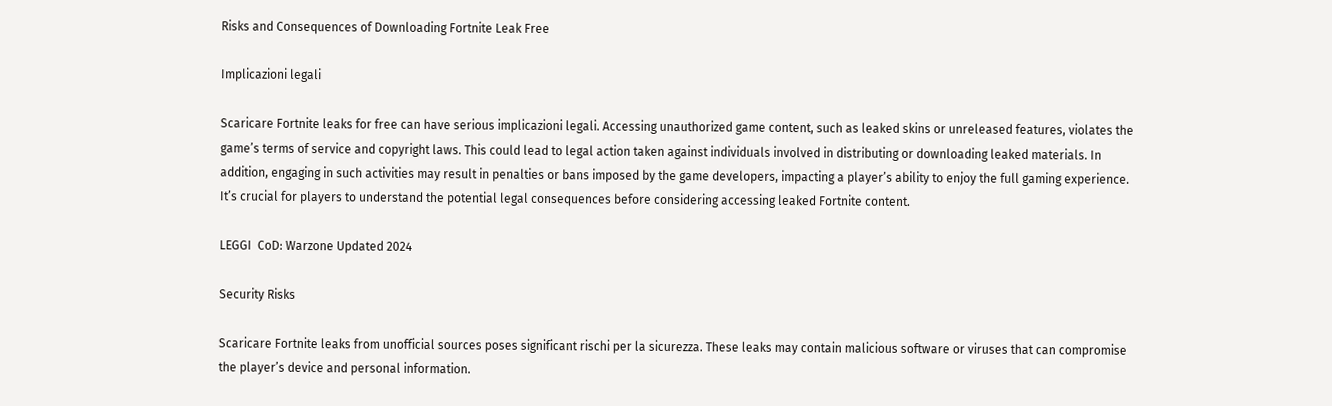Risks and Consequences of Downloading Fortnite Leak Free

Implicazioni legali

Scaricare Fortnite leaks for free can have serious implicazioni legali. Accessing unauthorized game content, such as leaked skins or unreleased features, violates the game’s terms of service and copyright laws. This could lead to legal action taken against individuals involved in distributing or downloading leaked materials. In addition, engaging in such activities may result in penalties or bans imposed by the game developers, impacting a player’s ability to enjoy the full gaming experience. It’s crucial for players to understand the potential legal consequences before considering accessing leaked Fortnite content.

LEGGI  CoD: Warzone Updated 2024

Security Risks

Scaricare Fortnite leaks from unofficial sources poses significant rischi per la sicurezza. These leaks may contain malicious software or viruses that can compromise the player’s device and personal information.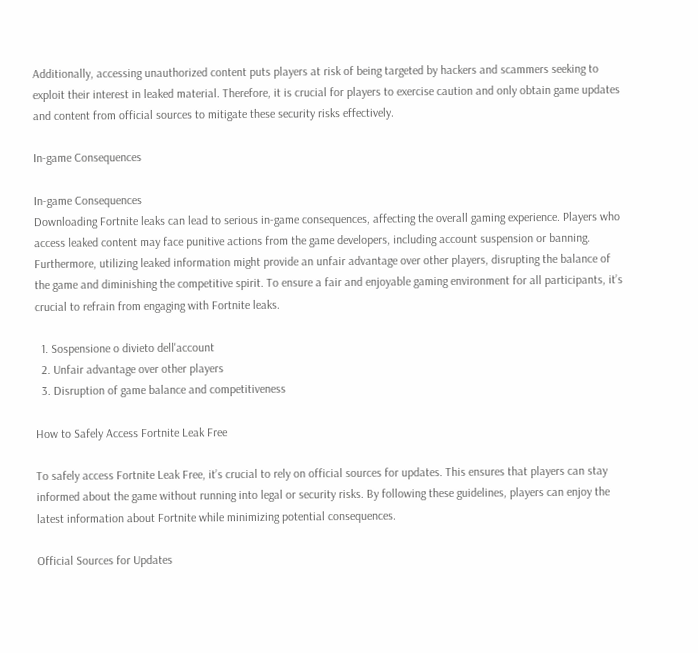Additionally, accessing unauthorized content puts players at risk of being targeted by hackers and scammers seeking to exploit their interest in leaked material. Therefore, it is crucial for players to exercise caution and only obtain game updates and content from official sources to mitigate these security risks effectively.

In-game Consequences

In-game Consequences
Downloading Fortnite leaks can lead to serious in-game consequences, affecting the overall gaming experience. Players who access leaked content may face punitive actions from the game developers, including account suspension or banning. Furthermore, utilizing leaked information might provide an unfair advantage over other players, disrupting the balance of the game and diminishing the competitive spirit. To ensure a fair and enjoyable gaming environment for all participants, it’s crucial to refrain from engaging with Fortnite leaks.

  1. Sospensione o divieto dell'account
  2. Unfair advantage over other players
  3. Disruption of game balance and competitiveness

How to Safely Access Fortnite Leak Free

To safely access Fortnite Leak Free, it’s crucial to rely on official sources for updates. This ensures that players can stay informed about the game without running into legal or security risks. By following these guidelines, players can enjoy the latest information about Fortnite while minimizing potential consequences.

Official Sources for Updates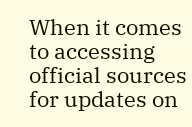When it comes to accessing official sources for updates on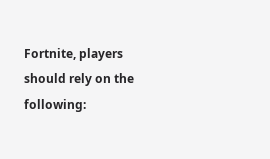Fortnite, players should rely on the following: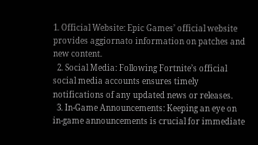1. Official Website: Epic Games’ official website provides aggiornato information on patches and new content.
  2. Social Media: Following Fortnite’s official social media accounts ensures timely notifications of any updated news or releases.
  3. In-Game Announcements: Keeping an eye on in-game announcements is crucial for immediate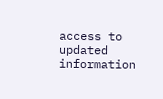access to updated information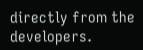directly from the developers.